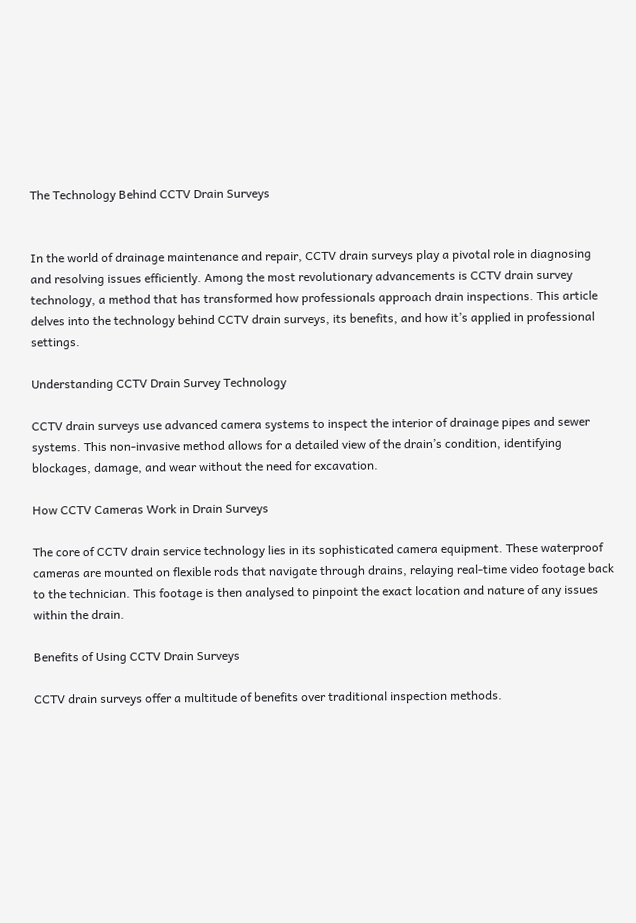The Technology Behind CCTV Drain Surveys


In the world of drainage maintenance and repair, CCTV drain surveys play a pivotal role in diagnosing and resolving issues efficiently. Among the most revolutionary advancements is CCTV drain survey technology, a method that has transformed how professionals approach drain inspections. This article delves into the technology behind CCTV drain surveys, its benefits, and how it’s applied in professional settings.

Understanding CCTV Drain Survey Technology

CCTV drain surveys use advanced camera systems to inspect the interior of drainage pipes and sewer systems. This non-invasive method allows for a detailed view of the drain’s condition, identifying blockages, damage, and wear without the need for excavation.

How CCTV Cameras Work in Drain Surveys

The core of CCTV drain service technology lies in its sophisticated camera equipment. These waterproof cameras are mounted on flexible rods that navigate through drains, relaying real-time video footage back to the technician. This footage is then analysed to pinpoint the exact location and nature of any issues within the drain.

Benefits of Using CCTV Drain Surveys

CCTV drain surveys offer a multitude of benefits over traditional inspection methods.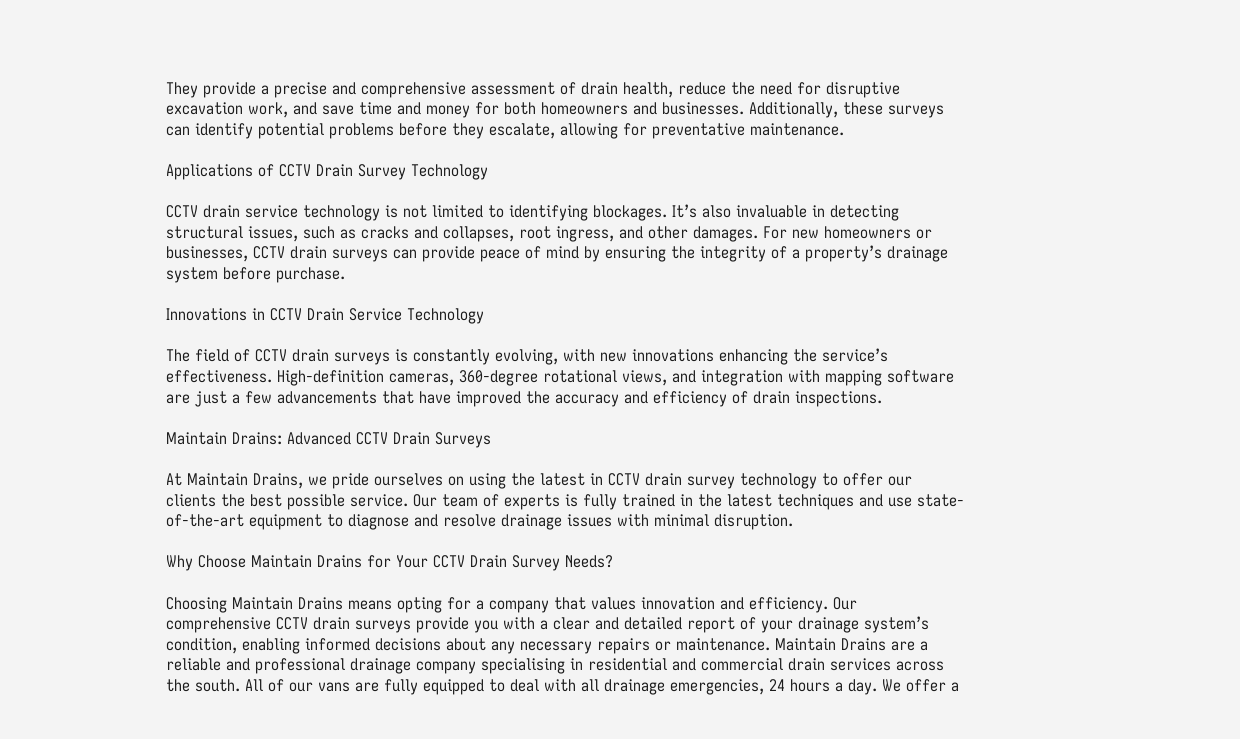They provide a precise and comprehensive assessment of drain health, reduce the need for disruptive excavation work, and save time and money for both homeowners and businesses. Additionally, these surveys can identify potential problems before they escalate, allowing for preventative maintenance.

Applications of CCTV Drain Survey Technology

CCTV drain service technology is not limited to identifying blockages. It’s also invaluable in detecting structural issues, such as cracks and collapses, root ingress, and other damages. For new homeowners or businesses, CCTV drain surveys can provide peace of mind by ensuring the integrity of a property’s drainage system before purchase.

Innovations in CCTV Drain Service Technology

The field of CCTV drain surveys is constantly evolving, with new innovations enhancing the service’s effectiveness. High-definition cameras, 360-degree rotational views, and integration with mapping software are just a few advancements that have improved the accuracy and efficiency of drain inspections.

Maintain Drains: Advanced CCTV Drain Surveys

At Maintain Drains, we pride ourselves on using the latest in CCTV drain survey technology to offer our clients the best possible service. Our team of experts is fully trained in the latest techniques and use state-of-the-art equipment to diagnose and resolve drainage issues with minimal disruption.

Why Choose Maintain Drains for Your CCTV Drain Survey Needs?

Choosing Maintain Drains means opting for a company that values innovation and efficiency. Our comprehensive CCTV drain surveys provide you with a clear and detailed report of your drainage system’s condition, enabling informed decisions about any necessary repairs or maintenance. Maintain Drains are a reliable and professional drainage company specialising in residential and commercial drain services across the south. All of our vans are fully equipped to deal with all drainage emergencies, 24 hours a day. We offer a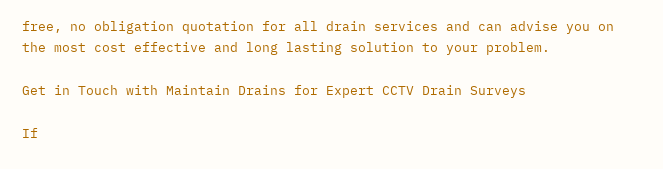free, no obligation quotation for all drain services and can advise you on the most cost effective and long lasting solution to your problem.

Get in Touch with Maintain Drains for Expert CCTV Drain Surveys

If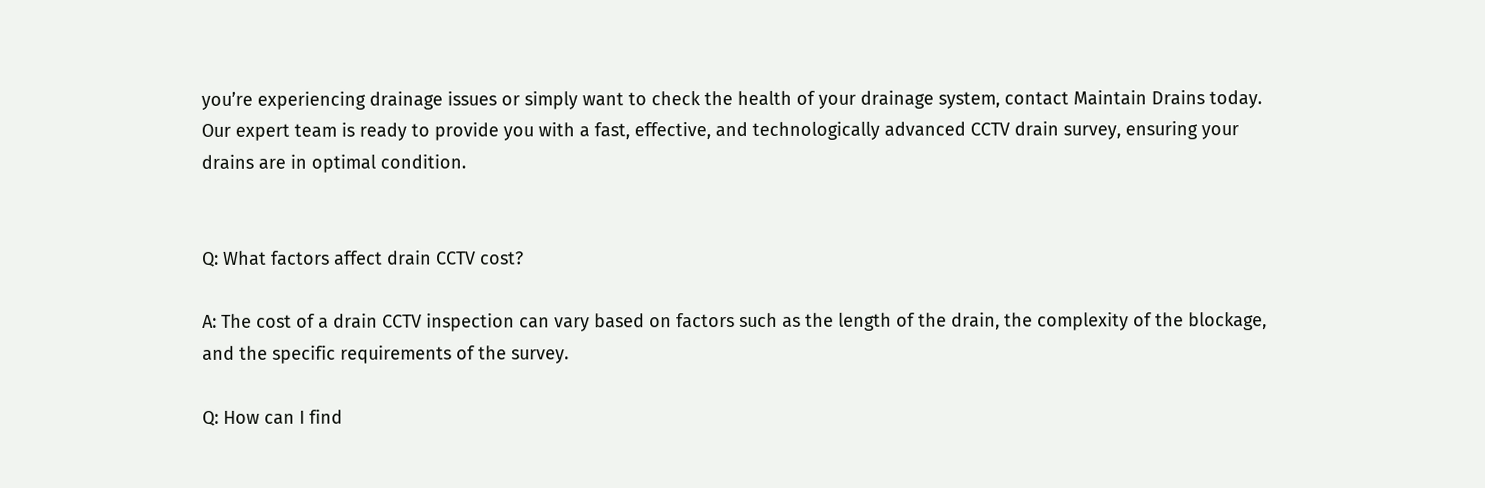you’re experiencing drainage issues or simply want to check the health of your drainage system, contact Maintain Drains today. Our expert team is ready to provide you with a fast, effective, and technologically advanced CCTV drain survey, ensuring your drains are in optimal condition.


Q: What factors affect drain CCTV cost?

A: The cost of a drain CCTV inspection can vary based on factors such as the length of the drain, the complexity of the blockage, and the specific requirements of the survey.

Q: How can I find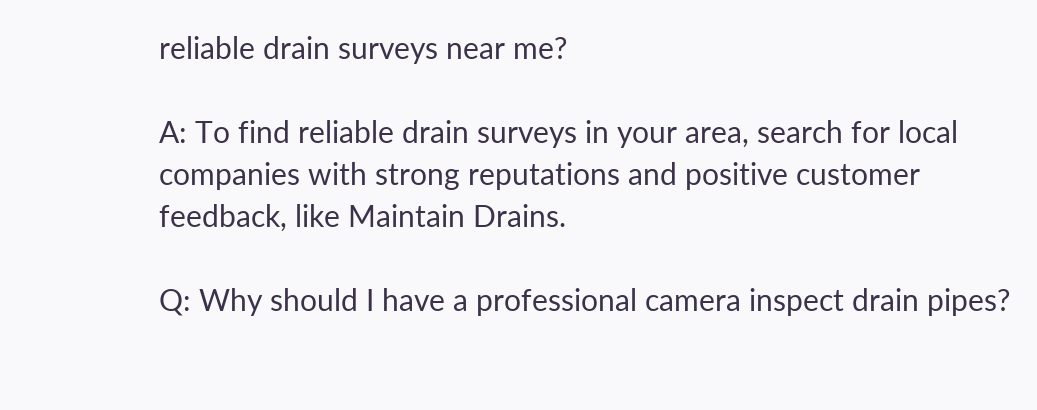reliable drain surveys near me?

A: To find reliable drain surveys in your area, search for local companies with strong reputations and positive customer feedback, like Maintain Drains.

Q: Why should I have a professional camera inspect drain pipes?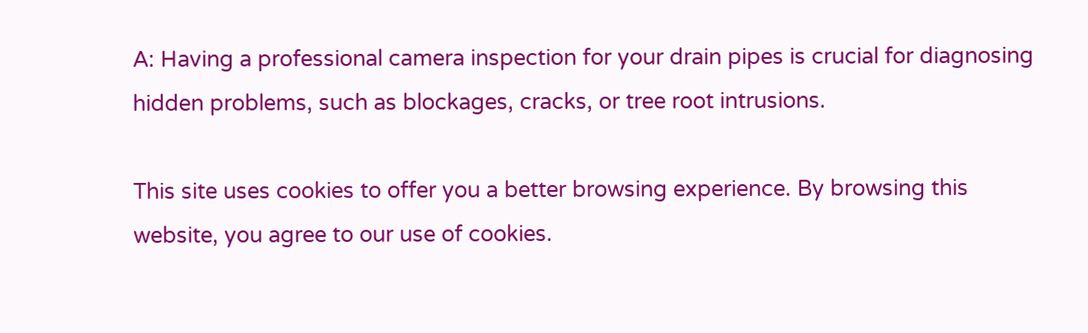A: Having a professional camera inspection for your drain pipes is crucial for diagnosing hidden problems, such as blockages, cracks, or tree root intrusions.

This site uses cookies to offer you a better browsing experience. By browsing this website, you agree to our use of cookies.